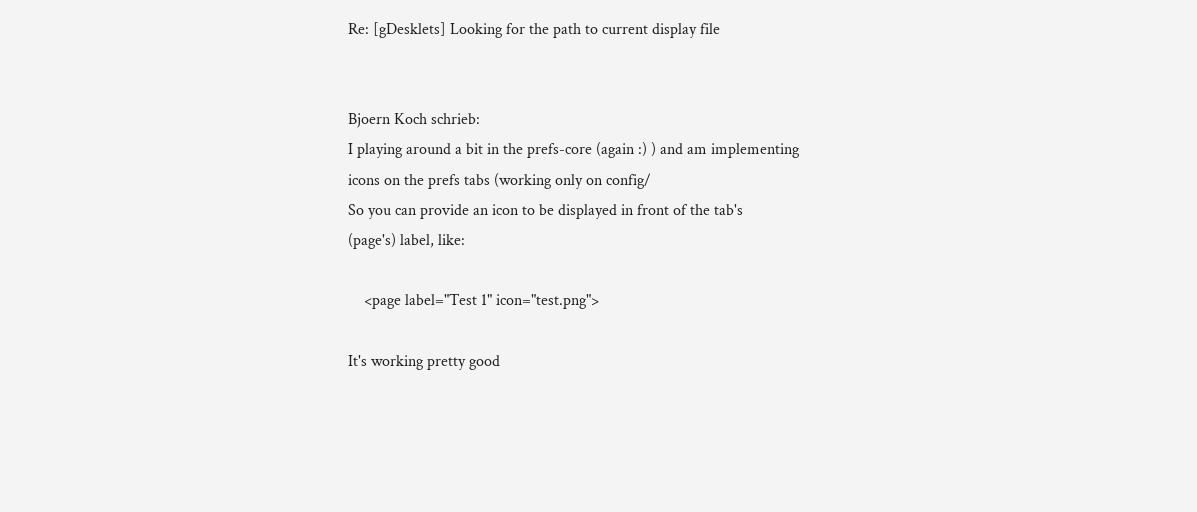Re: [gDesklets] Looking for the path to current display file


Bjoern Koch schrieb:
I playing around a bit in the prefs-core (again :) ) and am implementing
icons on the prefs tabs (working only on config/
So you can provide an icon to be displayed in front of the tab's
(page's) label, like:

    <page label="Test 1" icon="test.png">

It's working pretty good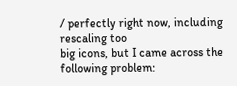/ perfectly right now, including rescaling too
big icons, but I came across the following problem: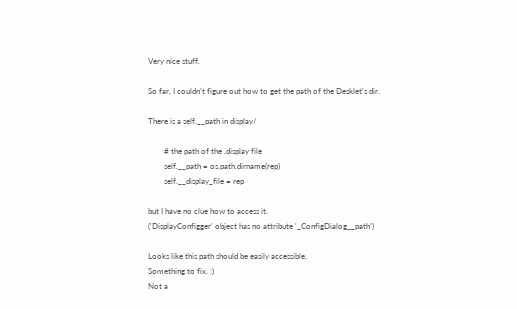Very nice stuff.

So far, I couldn't figure out how to get the path of the Desklet's dir.

There is a self.__path in display/

        # the path of the .display file
        self.__path = os.path.dirname(rep)
        self.__display_file = rep

but I have no clue how to access it.
('DisplayConfigger' object has no attribute '_ConfigDialog__path')

Looks like this path should be easily accessible.
Something to fix. :)
Not a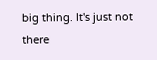big thing. It's just not there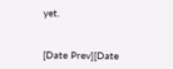yet.


[Date Prev][Date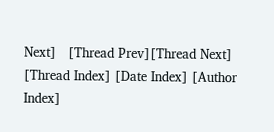Next]   [Thread Prev][Thread Next]   [Thread Index] [Date Index] [Author Index]